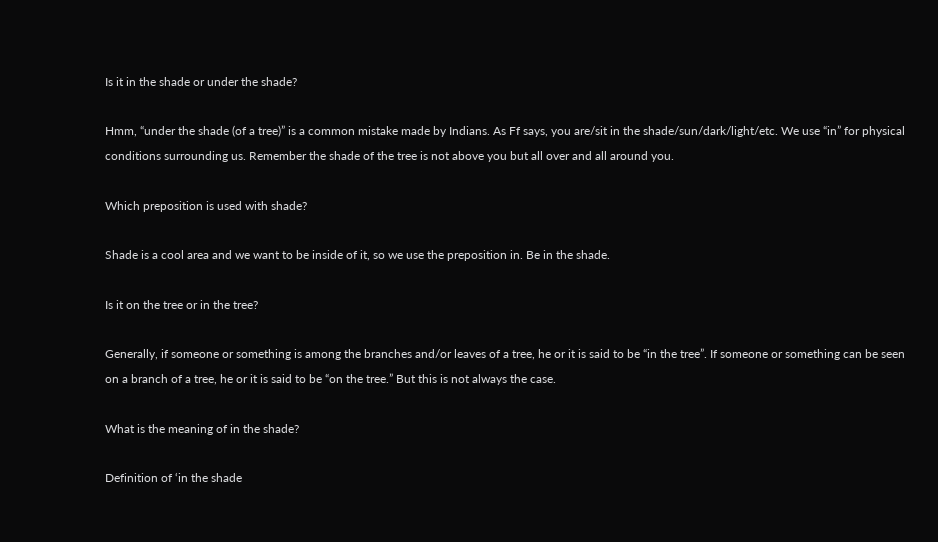Is it in the shade or under the shade?

Hmm, “under the shade (of a tree)” is a common mistake made by Indians. As Ff says, you are/sit in the shade/sun/dark/light/etc. We use “in” for physical conditions surrounding us. Remember the shade of the tree is not above you but all over and all around you.

Which preposition is used with shade?

Shade is a cool area and we want to be inside of it, so we use the preposition in. Be in the shade.

Is it on the tree or in the tree?

Generally, if someone or something is among the branches and/or leaves of a tree, he or it is said to be “in the tree”. If someone or something can be seen on a branch of a tree, he or it is said to be “on the tree.” But this is not always the case.

What is the meaning of in the shade?

Definition of ‘in the shade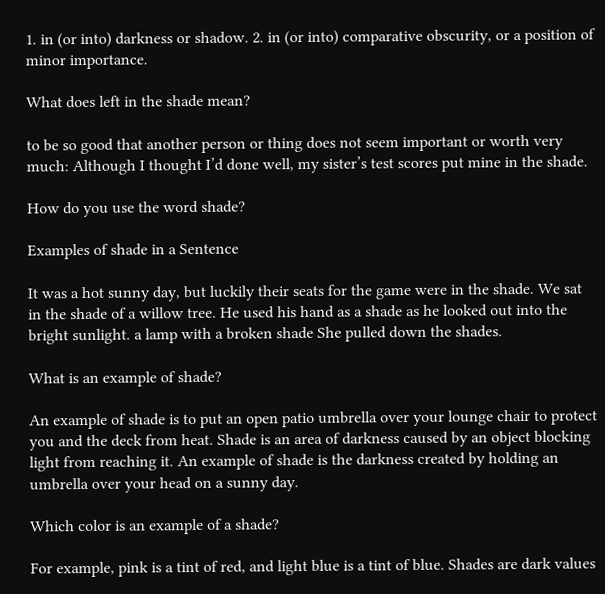1. in (or into) darkness or shadow. 2. in (or into) comparative obscurity, or a position of minor importance.

What does left in the shade mean?

to be so good that another person or thing does not seem important or worth very much: Although I thought I’d done well, my sister’s test scores put mine in the shade.

How do you use the word shade?

Examples of shade in a Sentence

It was a hot sunny day, but luckily their seats for the game were in the shade. We sat in the shade of a willow tree. He used his hand as a shade as he looked out into the bright sunlight. a lamp with a broken shade She pulled down the shades.

What is an example of shade?

An example of shade is to put an open patio umbrella over your lounge chair to protect you and the deck from heat. Shade is an area of darkness caused by an object blocking light from reaching it. An example of shade is the darkness created by holding an umbrella over your head on a sunny day.

Which color is an example of a shade?

For example, pink is a tint of red, and light blue is a tint of blue. Shades are dark values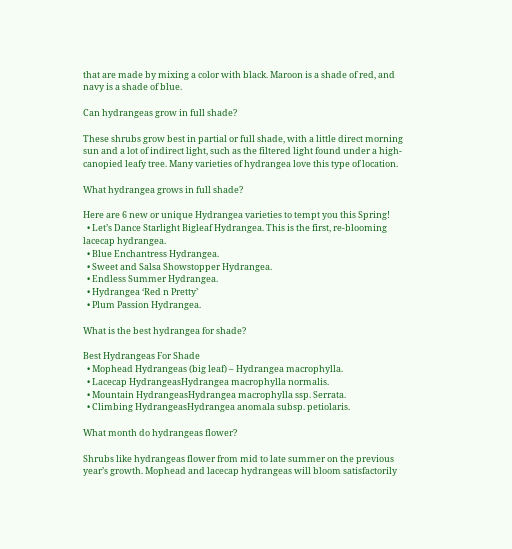that are made by mixing a color with black. Maroon is a shade of red, and navy is a shade of blue.

Can hydrangeas grow in full shade?

These shrubs grow best in partial or full shade, with a little direct morning sun and a lot of indirect light, such as the filtered light found under a high-canopied leafy tree. Many varieties of hydrangea love this type of location.

What hydrangea grows in full shade?

Here are 6 new or unique Hydrangea varieties to tempt you this Spring!
  • Let’s Dance Starlight Bigleaf Hydrangea. This is the first, re-blooming lacecap hydrangea.
  • Blue Enchantress Hydrangea.
  • Sweet and Salsa Showstopper Hydrangea.
  • Endless Summer Hydrangea.
  • Hydrangea ‘Red n Pretty’
  • Plum Passion Hydrangea.

What is the best hydrangea for shade?

Best Hydrangeas For Shade
  • Mophead Hydrangeas (big leaf) – Hydrangea macrophylla.
  • Lacecap HydrangeasHydrangea macrophylla normalis.
  • Mountain HydrangeasHydrangea macrophylla ssp. Serrata.
  • Climbing HydrangeasHydrangea anomala subsp. petiolaris.

What month do hydrangeas flower?

Shrubs like hydrangeas flower from mid to late summer on the previous year’s growth. Mophead and lacecap hydrangeas will bloom satisfactorily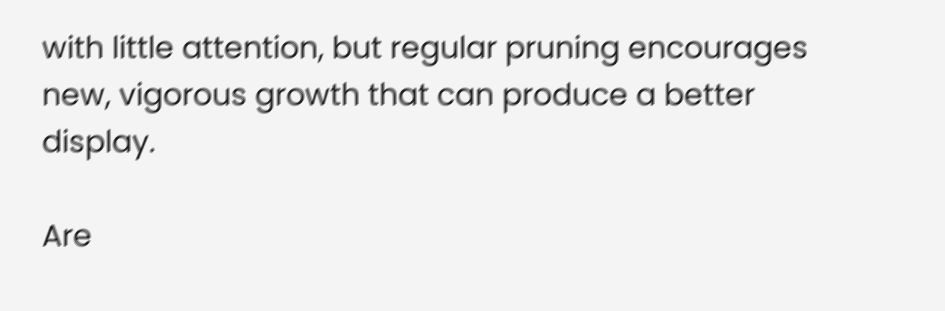with little attention, but regular pruning encourages new, vigorous growth that can produce a better display.

Are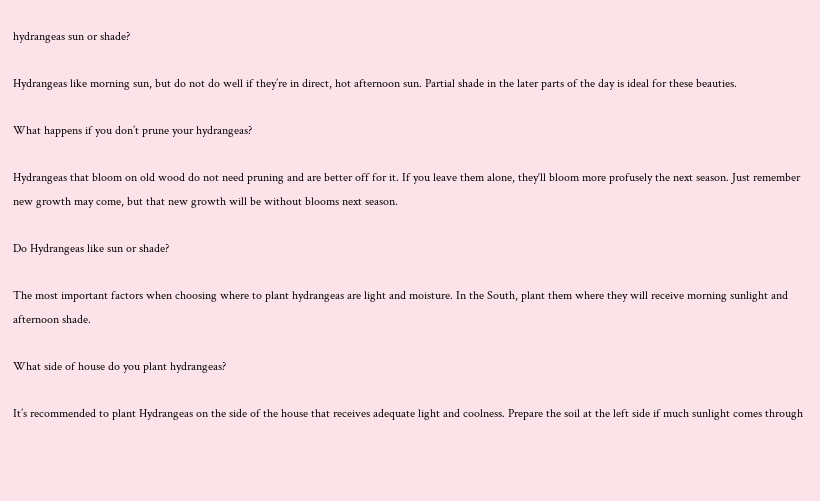hydrangeas sun or shade?

Hydrangeas like morning sun, but do not do well if they’re in direct, hot afternoon sun. Partial shade in the later parts of the day is ideal for these beauties.

What happens if you don’t prune your hydrangeas?

Hydrangeas that bloom on old wood do not need pruning and are better off for it. If you leave them alone, they‘ll bloom more profusely the next season. Just remember new growth may come, but that new growth will be without blooms next season.

Do Hydrangeas like sun or shade?

The most important factors when choosing where to plant hydrangeas are light and moisture. In the South, plant them where they will receive morning sunlight and afternoon shade.

What side of house do you plant hydrangeas?

It’s recommended to plant Hydrangeas on the side of the house that receives adequate light and coolness. Prepare the soil at the left side if much sunlight comes through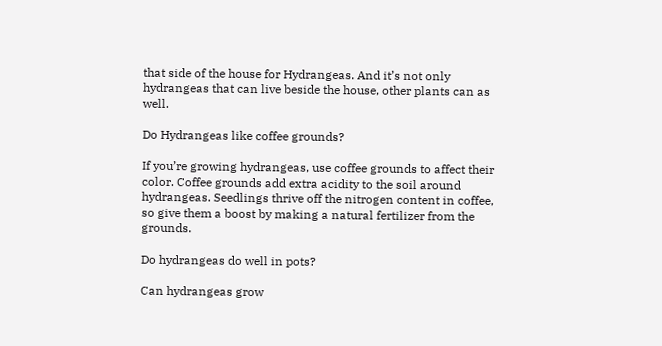that side of the house for Hydrangeas. And it’s not only hydrangeas that can live beside the house, other plants can as well.

Do Hydrangeas like coffee grounds?

If you’re growing hydrangeas, use coffee grounds to affect their color. Coffee grounds add extra acidity to the soil around hydrangeas. Seedlings thrive off the nitrogen content in coffee, so give them a boost by making a natural fertilizer from the grounds.

Do hydrangeas do well in pots?

Can hydrangeas grow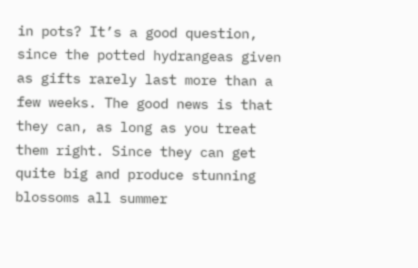in pots? It’s a good question, since the potted hydrangeas given as gifts rarely last more than a few weeks. The good news is that they can, as long as you treat them right. Since they can get quite big and produce stunning blossoms all summer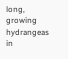long, growing hydrangeas in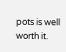pots is well worth it.